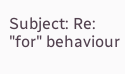Subject: Re: "for" behaviour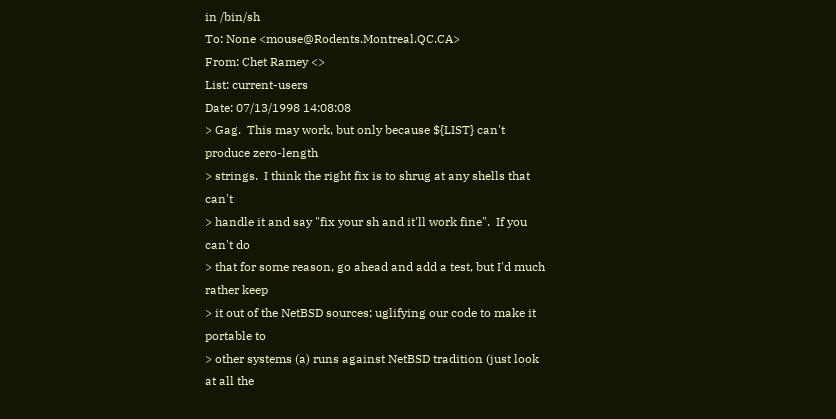in /bin/sh
To: None <mouse@Rodents.Montreal.QC.CA>
From: Chet Ramey <>
List: current-users
Date: 07/13/1998 14:08:08
> Gag.  This may work, but only because ${LIST} can't produce zero-length
> strings.  I think the right fix is to shrug at any shells that can't
> handle it and say "fix your sh and it'll work fine".  If you can't do
> that for some reason, go ahead and add a test, but I'd much rather keep
> it out of the NetBSD sources; uglifying our code to make it portable to
> other systems (a) runs against NetBSD tradition (just look at all the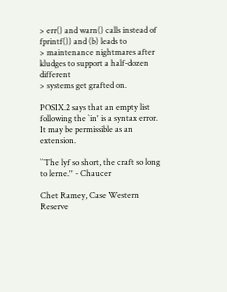> err() and warn() calls instead of fprintf()) and (b) leads to
> maintenance nightmares after kludges to support a half-dozen different
> systems get grafted on.

POSIX.2 says that an empty list following the `in' is a syntax error.
It may be permissible as an extension.

``The lyf so short, the craft so long to lerne.'' - Chaucer

Chet Ramey, Case Western Reserve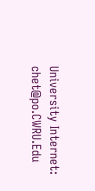University Internet: chet@po.CWRU.Edu